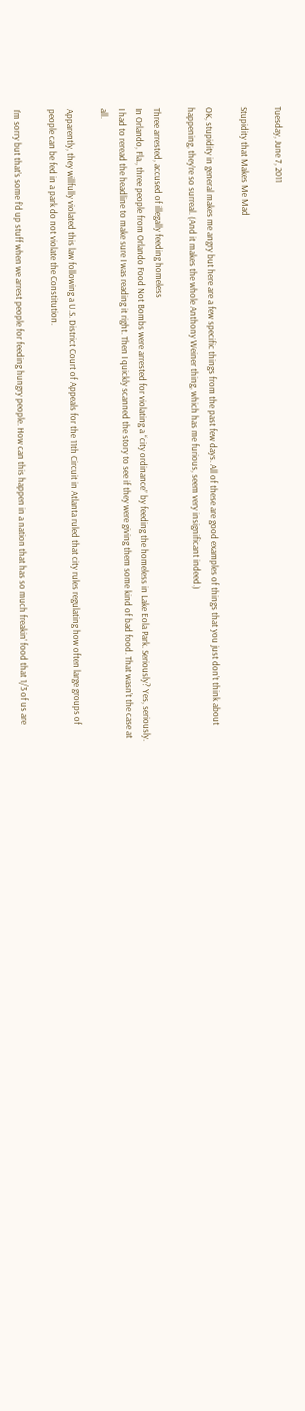Tuesday, June 7, 2011

Stupidity that Makes Me Mad

OK, stupidity in general makes me angry but here are a few specific things from the past few days. All of these are good examples of things that you just don’t think about happening, they’re so surreal. (And it makes the whole Anthony Weiner thing, which has me furious, seem very insignificant indeed.)

Three arrested, accused of illegally feeding homeless
In Orlando, Fla., three people from Orlando Food Not Bombs were arrested for violating a “city ordinance” by feeding the homeless in Lake Eola Park. Seriously? Yes, seriously. I had to reread the headline to make sure I was reading it right. Then I quickly scanned the story to see if they were giving them some kind of bad food. That wasn’t the case at all.

Apparently, they willfully violated this law following a U.S. District Court of Appeals for the 11th Circuit in Atlanta ruled that city rules regulating how often large groups of people can be fed in a park do not violate the Constitution.

I’m sorry but that’s some f’d up stuff when we arrest people for feeding hungry people. How can this happen in a nation that has so much freakin’ food that 1/3 of us are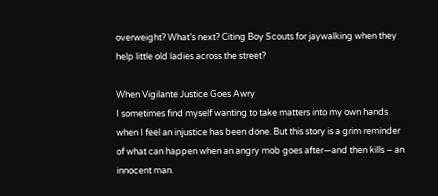overweight? What’s next? Citing Boy Scouts for jaywalking when they help little old ladies across the street?

When Vigilante Justice Goes Awry
I sometimes find myself wanting to take matters into my own hands when I feel an injustice has been done. But this story is a grim reminder of what can happen when an angry mob goes after—and then kills – an innocent man.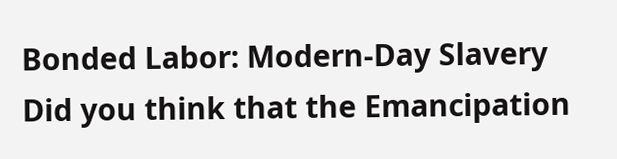Bonded Labor: Modern-Day Slavery
Did you think that the Emancipation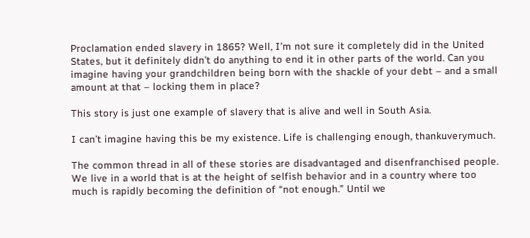Proclamation ended slavery in 1865? Well, I’m not sure it completely did in the United States, but it definitely didn’t do anything to end it in other parts of the world. Can you imagine having your grandchildren being born with the shackle of your debt – and a small amount at that – locking them in place?

This story is just one example of slavery that is alive and well in South Asia.

I can’t imagine having this be my existence. Life is challenging enough, thankuverymuch.

The common thread in all of these stories are disadvantaged and disenfranchised people. We live in a world that is at the height of selfish behavior and in a country where too much is rapidly becoming the definition of “not enough.” Until we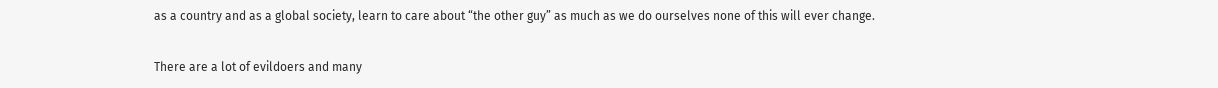as a country and as a global society, learn to care about “the other guy” as much as we do ourselves none of this will ever change.

There are a lot of evildoers and many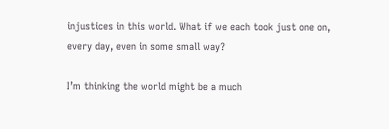injustices in this world. What if we each took just one on, every day, even in some small way?

I’m thinking the world might be a much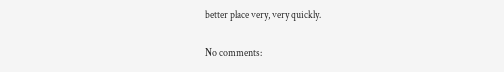better place very, very quickly.

No comments: